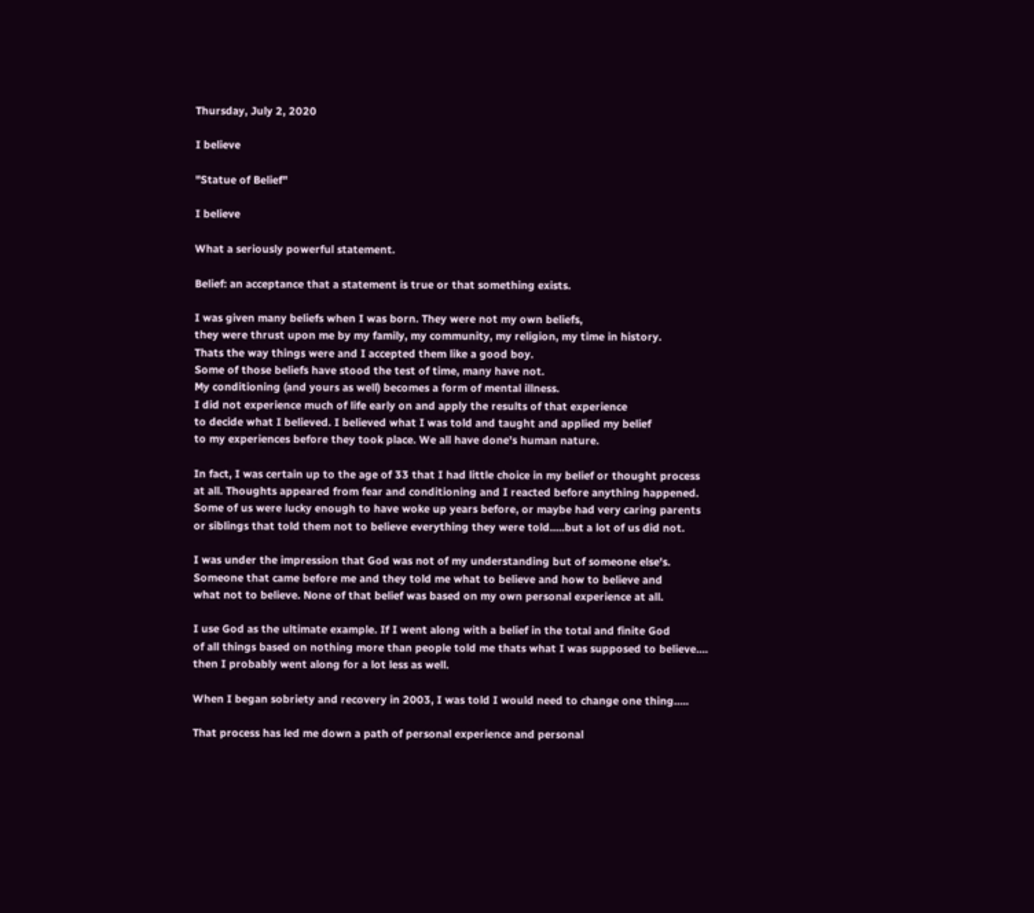Thursday, July 2, 2020

I believe

"Statue of Belief"

I believe

What a seriously powerful statement.

Belief: an acceptance that a statement is true or that something exists.

I was given many beliefs when I was born. They were not my own beliefs,
they were thrust upon me by my family, my community, my religion, my time in history.
Thats the way things were and I accepted them like a good boy.
Some of those beliefs have stood the test of time, many have not.
My conditioning (and yours as well) becomes a form of mental illness.
I did not experience much of life early on and apply the results of that experience
to decide what I believed. I believed what I was told and taught and applied my belief
to my experiences before they took place. We all have done's human nature.

In fact, I was certain up to the age of 33 that I had little choice in my belief or thought process
at all. Thoughts appeared from fear and conditioning and I reacted before anything happened.
Some of us were lucky enough to have woke up years before, or maybe had very caring parents
or siblings that told them not to believe everything they were told.....but a lot of us did not.

I was under the impression that God was not of my understanding but of someone else's.
Someone that came before me and they told me what to believe and how to believe and
what not to believe. None of that belief was based on my own personal experience at all.

I use God as the ultimate example. If I went along with a belief in the total and finite God
of all things based on nothing more than people told me thats what I was supposed to believe....
then I probably went along for a lot less as well.

When I began sobriety and recovery in 2003, I was told I would need to change one thing.....

That process has led me down a path of personal experience and personal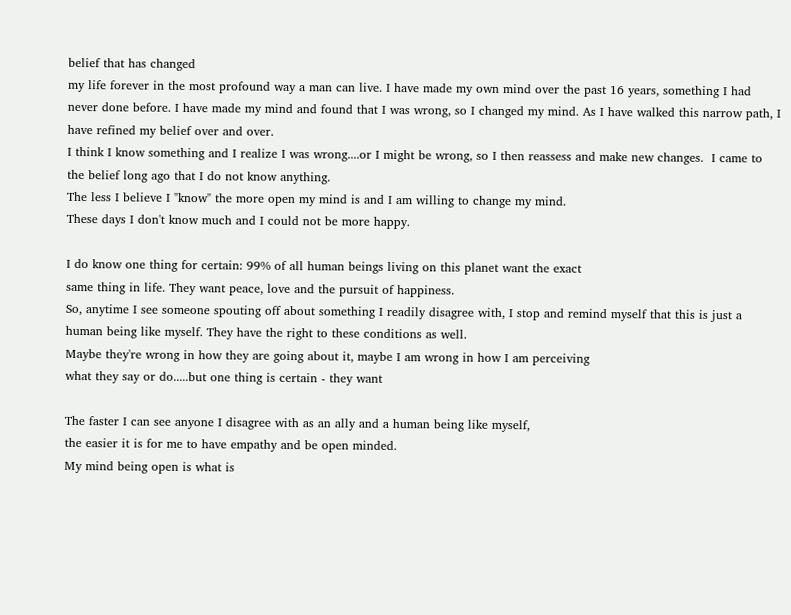belief that has changed
my life forever in the most profound way a man can live. I have made my own mind over the past 16 years, something I had never done before. I have made my mind and found that I was wrong, so I changed my mind. As I have walked this narrow path, I have refined my belief over and over.
I think I know something and I realize I was wrong....or I might be wrong, so I then reassess and make new changes.  I came to the belief long ago that I do not know anything.
The less I believe I "know" the more open my mind is and I am willing to change my mind.
These days I don't know much and I could not be more happy.

I do know one thing for certain: 99% of all human beings living on this planet want the exact
same thing in life. They want peace, love and the pursuit of happiness.
So, anytime I see someone spouting off about something I readily disagree with, I stop and remind myself that this is just a human being like myself. They have the right to these conditions as well.
Maybe they're wrong in how they are going about it, maybe I am wrong in how I am perceiving
what they say or do.....but one thing is certain - they want

The faster I can see anyone I disagree with as an ally and a human being like myself,
the easier it is for me to have empathy and be open minded.
My mind being open is what is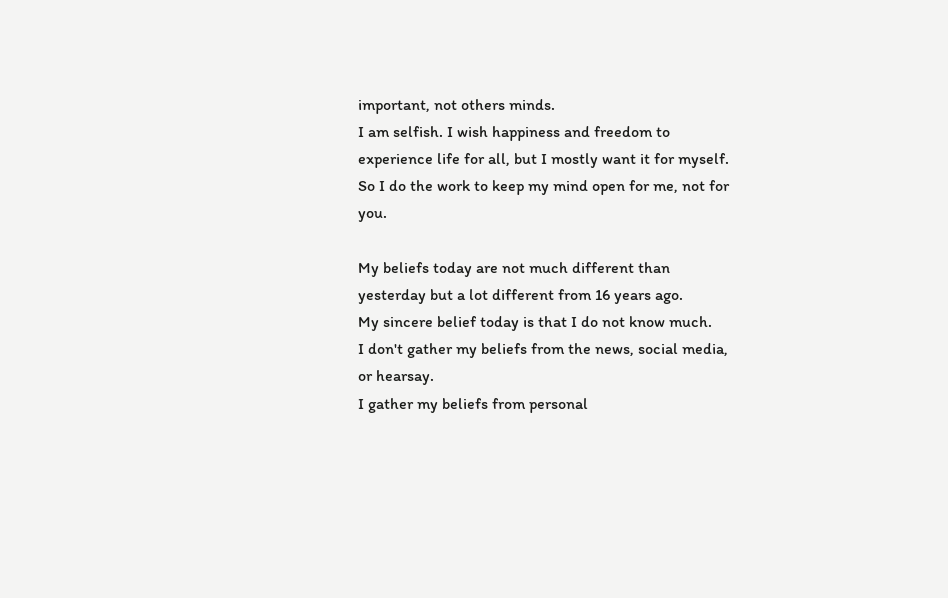important, not others minds.
I am selfish. I wish happiness and freedom to experience life for all, but I mostly want it for myself.
So I do the work to keep my mind open for me, not for you.

My beliefs today are not much different than yesterday but a lot different from 16 years ago.
My sincere belief today is that I do not know much.
I don't gather my beliefs from the news, social media, or hearsay.
I gather my beliefs from personal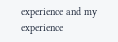experience and my experience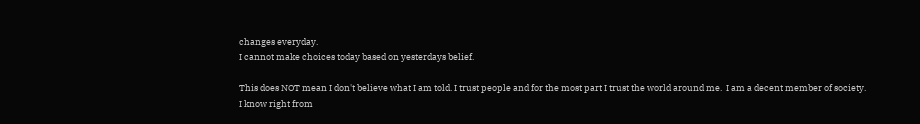changes everyday.
I cannot make choices today based on yesterdays belief.

This does NOT mean I don't believe what I am told. I trust people and for the most part I trust the world around me.  I am a decent member of society.
I know right from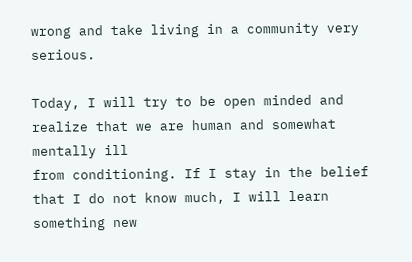wrong and take living in a community very serious.

Today, I will try to be open minded and realize that we are human and somewhat mentally ill
from conditioning. If I stay in the belief that I do not know much, I will learn something new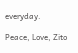everyday.

Peace, Love, Zito